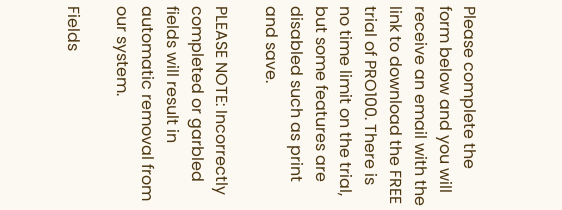Please complete the form below and you will receive an email with the link to download the FREE trial of PRO100. There is no time limit on the trial, but some features are disabled such as print and save.

PLEASE NOTE: Incorrectly completed or garbled fields will result in automatic removal from our system.

Fields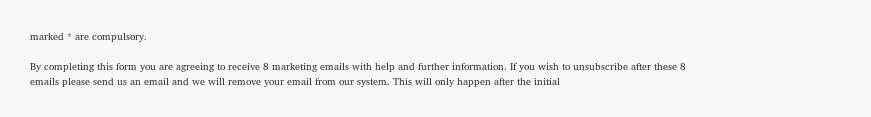marked * are compulsory.

By completing this form you are agreeing to receive 8 marketing emails with help and further information. If you wish to unsubscribe after these 8 emails please send us an email and we will remove your email from our system. This will only happen after the initial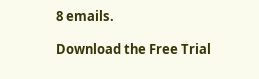8 emails.

Download the Free Trial